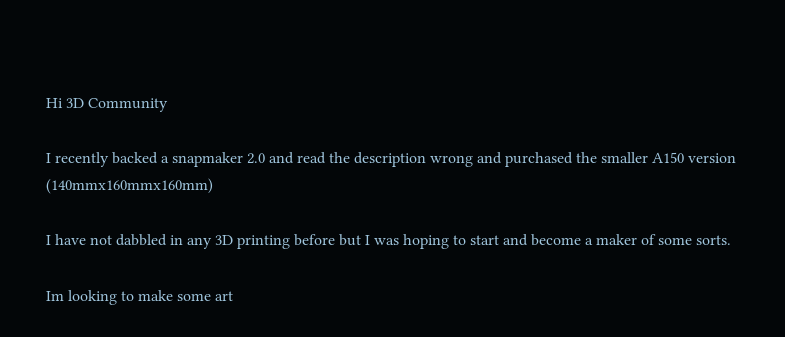Hi 3D Community

I recently backed a snapmaker 2.0 and read the description wrong and purchased the smaller A150 version (140mmx160mmx160mm)

I have not dabbled in any 3D printing before but I was hoping to start and become a maker of some sorts.

Im looking to make some art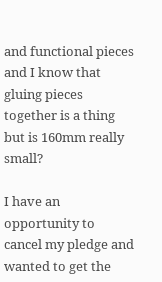and functional pieces and I know that gluing pieces together is a thing but is 160mm really small?

I have an opportunity to cancel my pledge and wanted to get the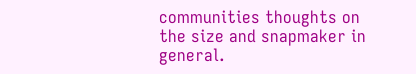communities thoughts on the size and snapmaker in general.